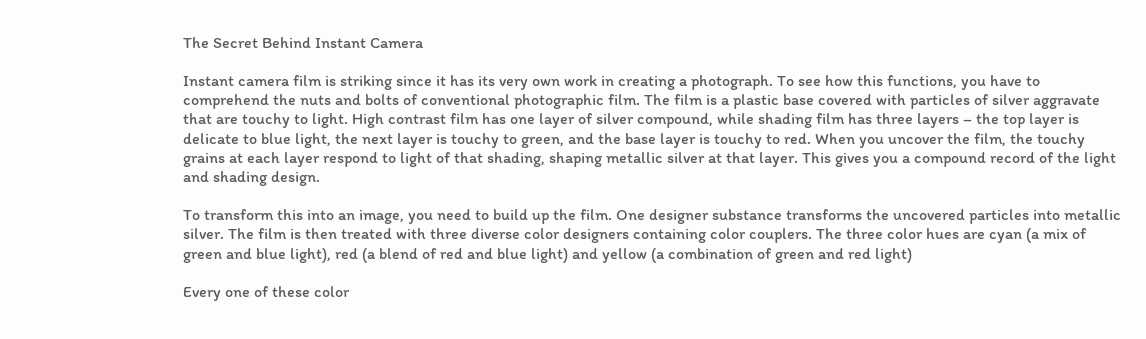The Secret Behind Instant Camera

Instant camera film is striking since it has its very own work in creating a photograph. To see how this functions, you have to comprehend the nuts and bolts of conventional photographic film. The film is a plastic base covered with particles of silver aggravate that are touchy to light. High contrast film has one layer of silver compound, while shading film has three layers – the top layer is delicate to blue light, the next layer is touchy to green, and the base layer is touchy to red. When you uncover the film, the touchy grains at each layer respond to light of that shading, shaping metallic silver at that layer. This gives you a compound record of the light and shading design.

To transform this into an image, you need to build up the film. One designer substance transforms the uncovered particles into metallic silver. The film is then treated with three diverse color designers containing color couplers. The three color hues are cyan (a mix of green and blue light), red (a blend of red and blue light) and yellow (a combination of green and red light)

Every one of these color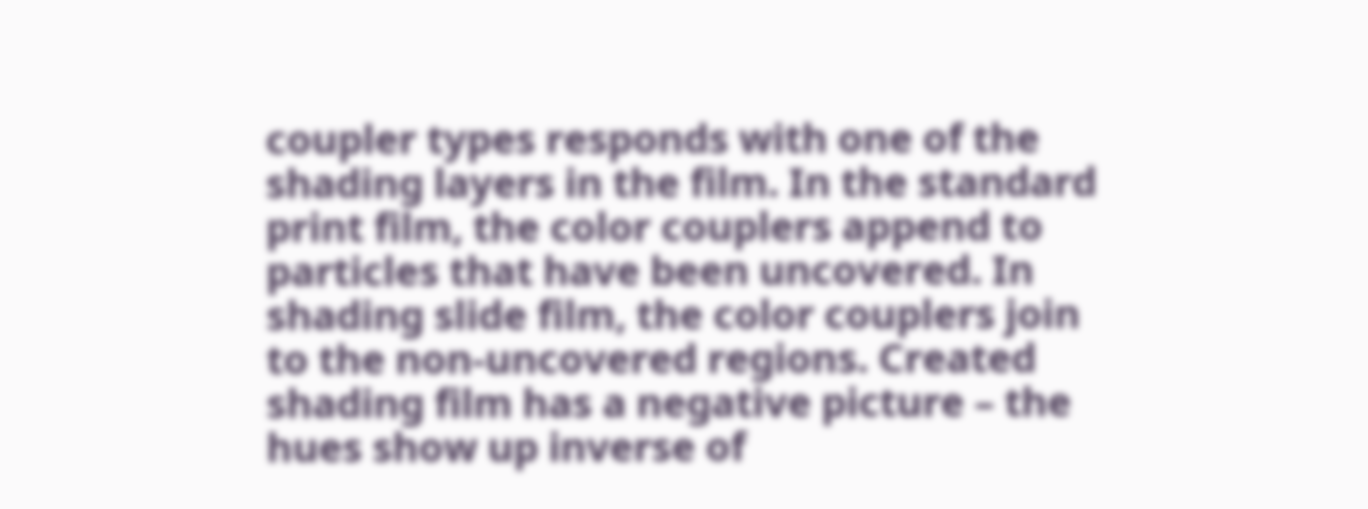coupler types responds with one of the shading layers in the film. In the standard print film, the color couplers append to particles that have been uncovered. In shading slide film, the color couplers join to the non-uncovered regions. Created shading film has a negative picture – the hues show up inverse of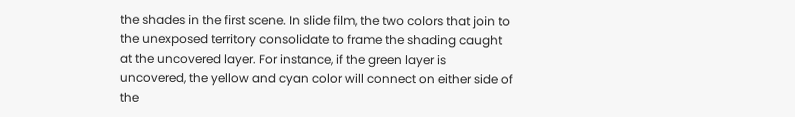the shades in the first scene. In slide film, the two colors that join to the unexposed territory consolidate to frame the shading caught at the uncovered layer. For instance, if the green layer is uncovered, the yellow and cyan color will connect on either side of the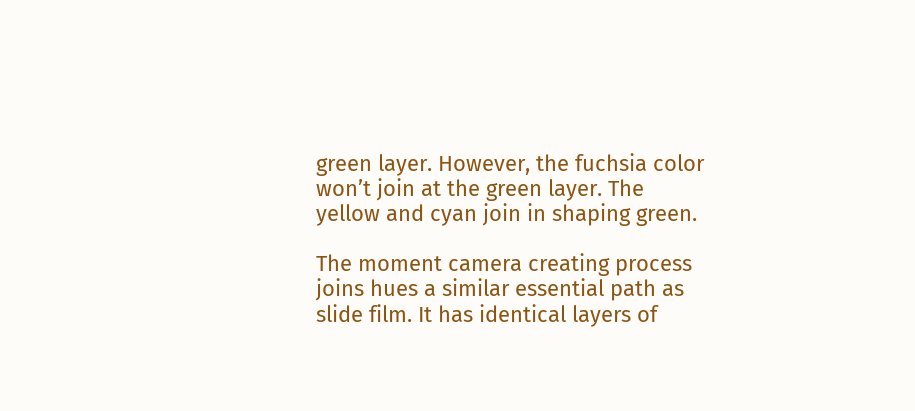green layer. However, the fuchsia color won’t join at the green layer. The yellow and cyan join in shaping green.

The moment camera creating process joins hues a similar essential path as slide film. It has identical layers of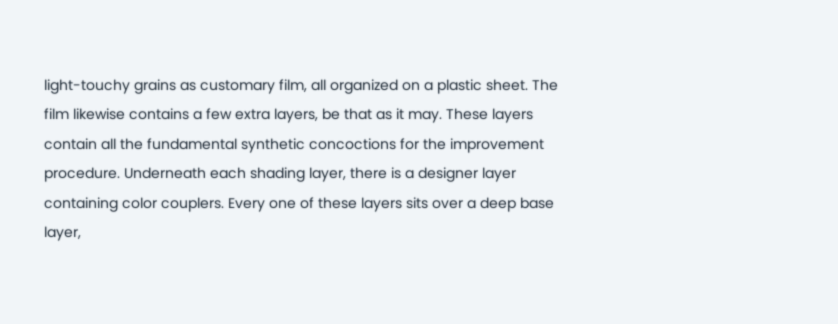light-touchy grains as customary film, all organized on a plastic sheet. The film likewise contains a few extra layers, be that as it may. These layers contain all the fundamental synthetic concoctions for the improvement procedure. Underneath each shading layer, there is a designer layer containing color couplers. Every one of these layers sits over a deep base layer,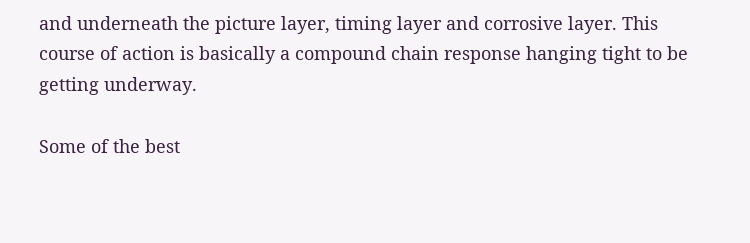and underneath the picture layer, timing layer and corrosive layer. This course of action is basically a compound chain response hanging tight to be getting underway.

Some of the best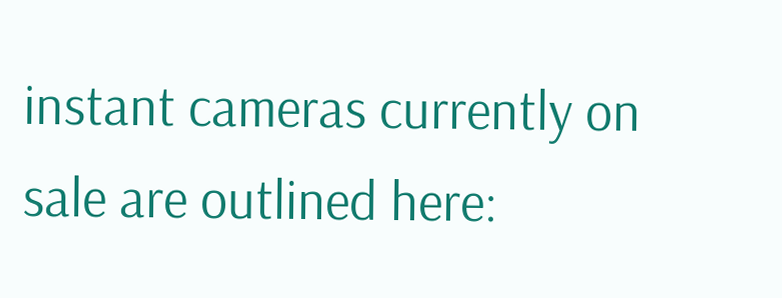instant cameras currently on sale are outlined here: